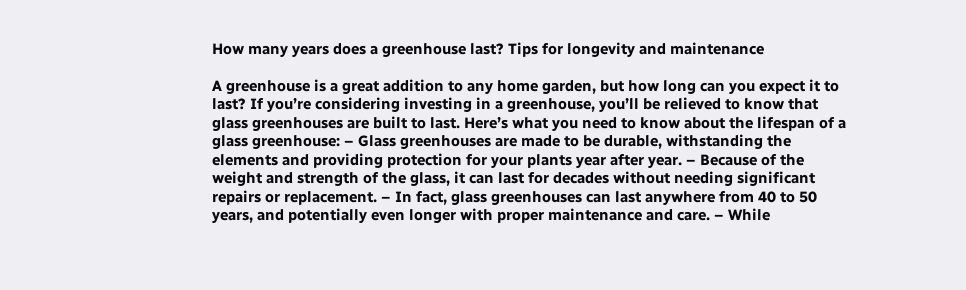How many years does a greenhouse last? Tips for longevity and maintenance

A greenhouse is a great addition to any home garden, but how long can you expect it to last? If you’re considering investing in a greenhouse, you’ll be relieved to know that glass greenhouses are built to last. Here’s what you need to know about the lifespan of a glass greenhouse: – Glass greenhouses are made to be durable, withstanding the elements and providing protection for your plants year after year. – Because of the weight and strength of the glass, it can last for decades without needing significant repairs or replacement. – In fact, glass greenhouses can last anywhere from 40 to 50 years, and potentially even longer with proper maintenance and care. – While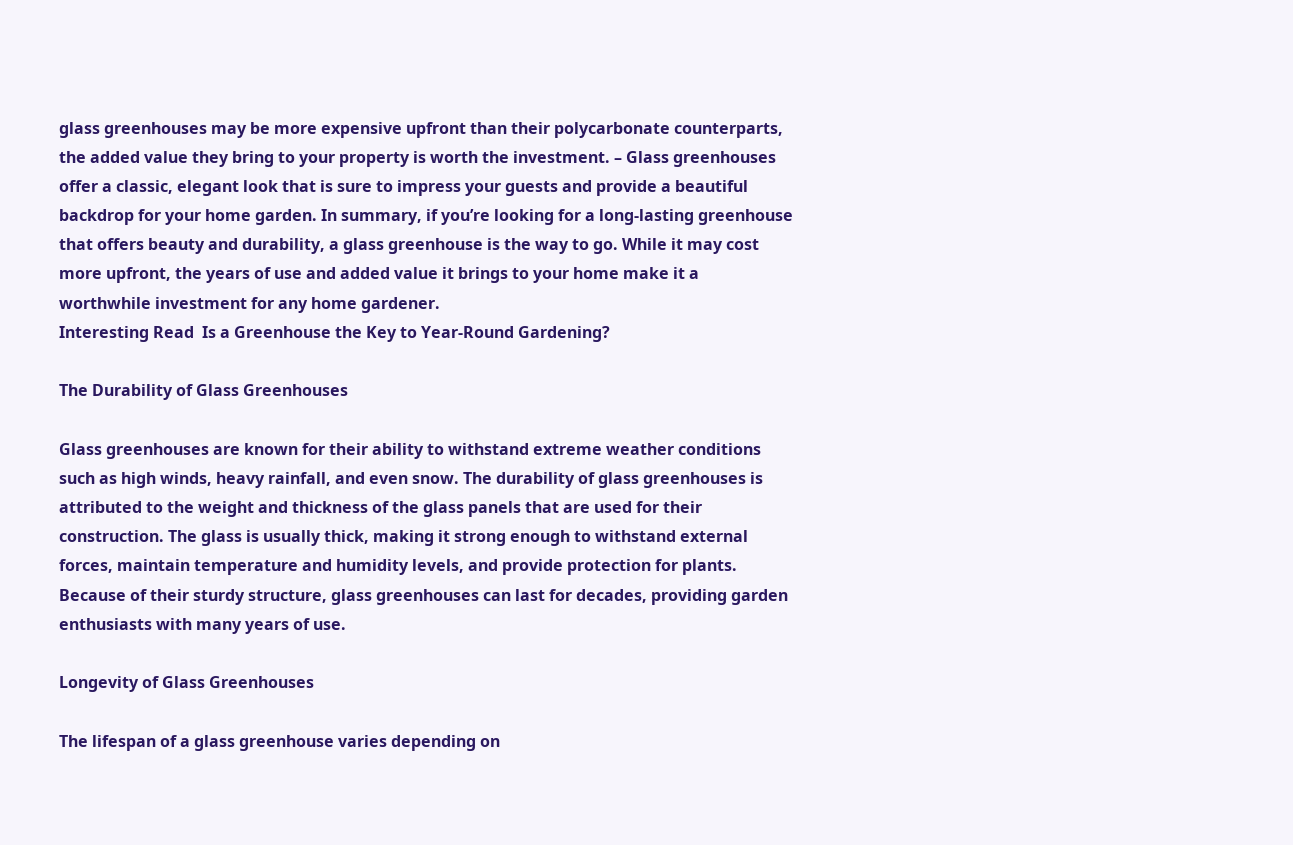glass greenhouses may be more expensive upfront than their polycarbonate counterparts, the added value they bring to your property is worth the investment. – Glass greenhouses offer a classic, elegant look that is sure to impress your guests and provide a beautiful backdrop for your home garden. In summary, if you’re looking for a long-lasting greenhouse that offers beauty and durability, a glass greenhouse is the way to go. While it may cost more upfront, the years of use and added value it brings to your home make it a worthwhile investment for any home gardener.
Interesting Read  Is a Greenhouse the Key to Year-Round Gardening?

The Durability of Glass Greenhouses

Glass greenhouses are known for their ability to withstand extreme weather conditions such as high winds, heavy rainfall, and even snow. The durability of glass greenhouses is attributed to the weight and thickness of the glass panels that are used for their construction. The glass is usually thick, making it strong enough to withstand external forces, maintain temperature and humidity levels, and provide protection for plants. Because of their sturdy structure, glass greenhouses can last for decades, providing garden enthusiasts with many years of use.

Longevity of Glass Greenhouses

The lifespan of a glass greenhouse varies depending on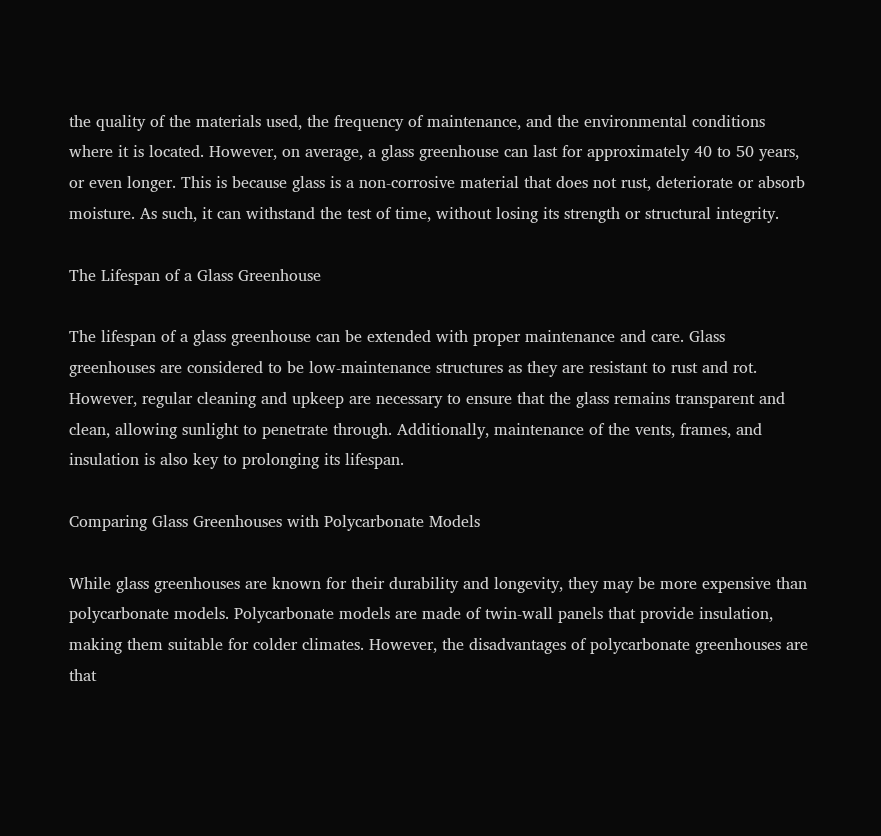the quality of the materials used, the frequency of maintenance, and the environmental conditions where it is located. However, on average, a glass greenhouse can last for approximately 40 to 50 years, or even longer. This is because glass is a non-corrosive material that does not rust, deteriorate or absorb moisture. As such, it can withstand the test of time, without losing its strength or structural integrity.

The Lifespan of a Glass Greenhouse

The lifespan of a glass greenhouse can be extended with proper maintenance and care. Glass greenhouses are considered to be low-maintenance structures as they are resistant to rust and rot. However, regular cleaning and upkeep are necessary to ensure that the glass remains transparent and clean, allowing sunlight to penetrate through. Additionally, maintenance of the vents, frames, and insulation is also key to prolonging its lifespan.

Comparing Glass Greenhouses with Polycarbonate Models

While glass greenhouses are known for their durability and longevity, they may be more expensive than polycarbonate models. Polycarbonate models are made of twin-wall panels that provide insulation, making them suitable for colder climates. However, the disadvantages of polycarbonate greenhouses are that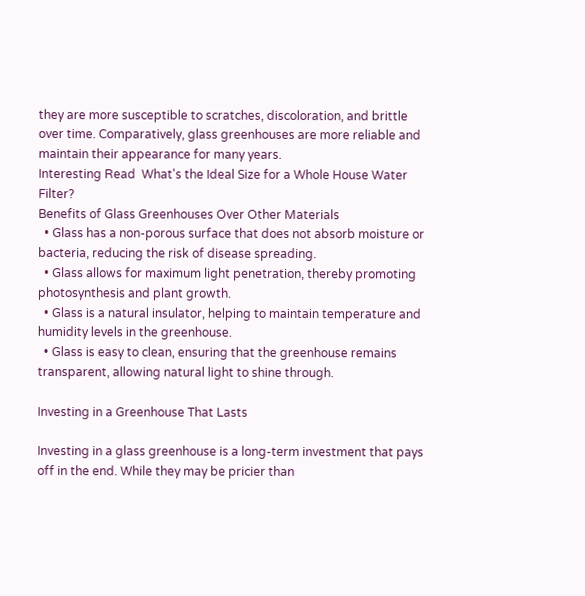they are more susceptible to scratches, discoloration, and brittle over time. Comparatively, glass greenhouses are more reliable and maintain their appearance for many years.
Interesting Read  What's the Ideal Size for a Whole House Water Filter?
Benefits of Glass Greenhouses Over Other Materials
  • Glass has a non-porous surface that does not absorb moisture or bacteria, reducing the risk of disease spreading.
  • Glass allows for maximum light penetration, thereby promoting photosynthesis and plant growth.
  • Glass is a natural insulator, helping to maintain temperature and humidity levels in the greenhouse.
  • Glass is easy to clean, ensuring that the greenhouse remains transparent, allowing natural light to shine through.

Investing in a Greenhouse That Lasts

Investing in a glass greenhouse is a long-term investment that pays off in the end. While they may be pricier than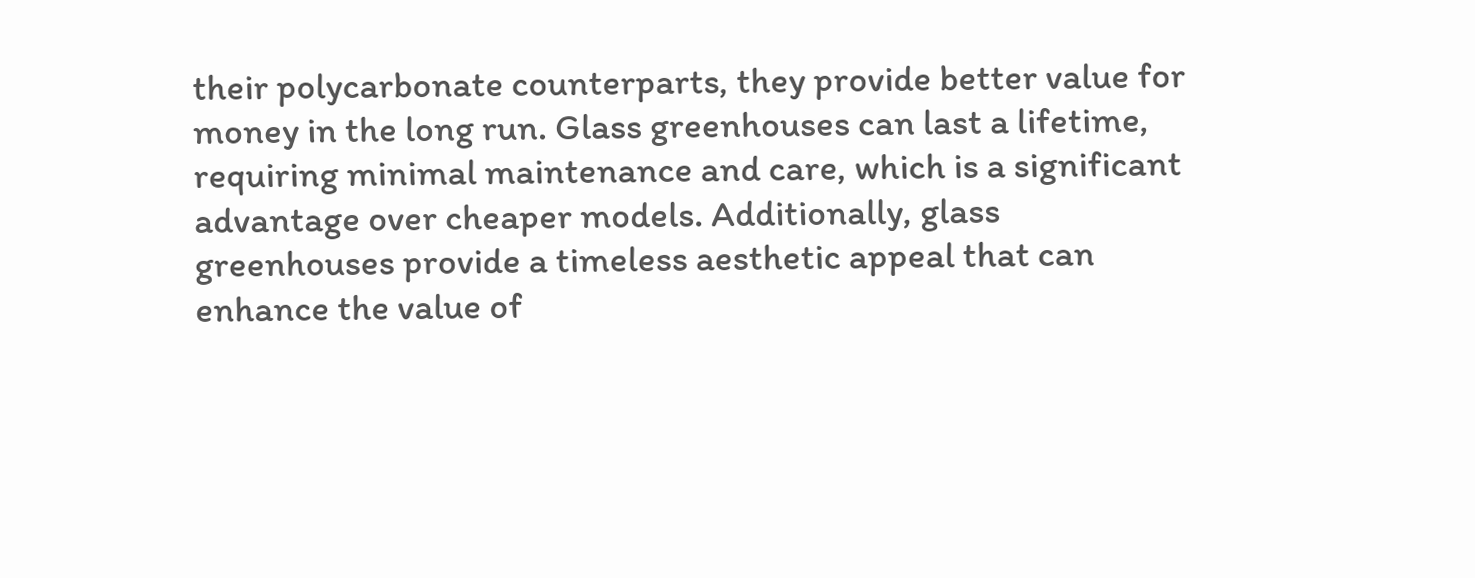their polycarbonate counterparts, they provide better value for money in the long run. Glass greenhouses can last a lifetime, requiring minimal maintenance and care, which is a significant advantage over cheaper models. Additionally, glass greenhouses provide a timeless aesthetic appeal that can enhance the value of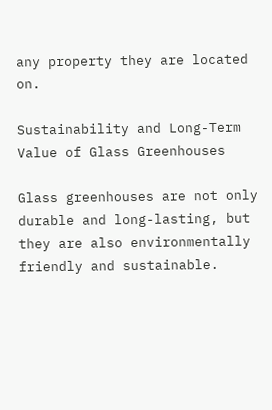any property they are located on.

Sustainability and Long-Term Value of Glass Greenhouses

Glass greenhouses are not only durable and long-lasting, but they are also environmentally friendly and sustainable.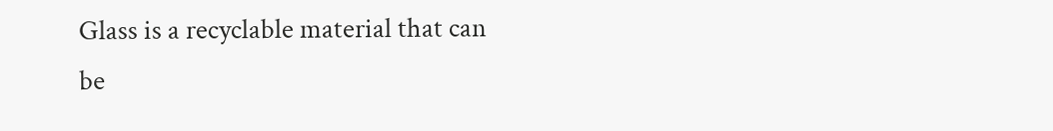Glass is a recyclable material that can be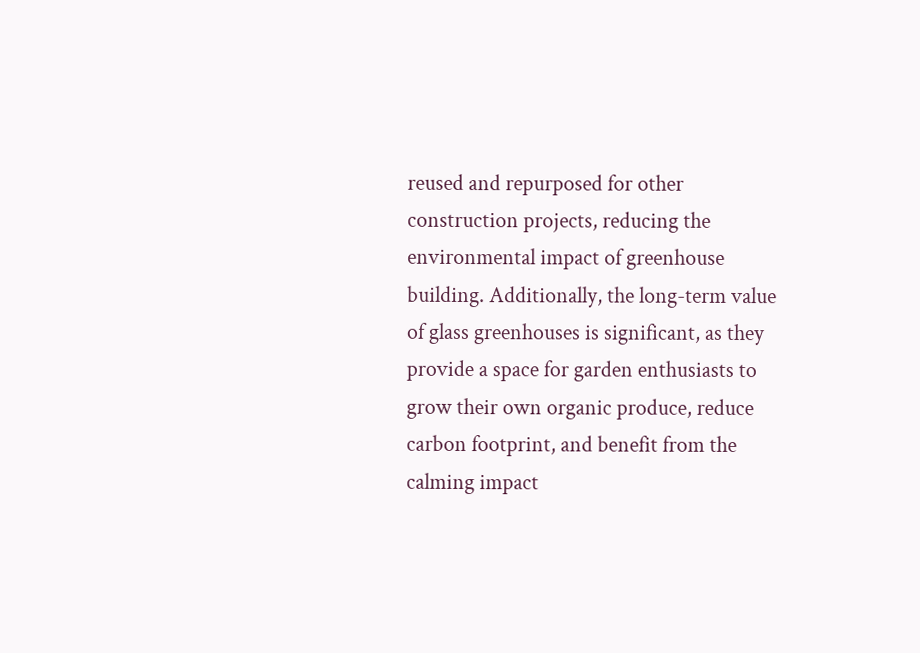reused and repurposed for other construction projects, reducing the environmental impact of greenhouse building. Additionally, the long-term value of glass greenhouses is significant, as they provide a space for garden enthusiasts to grow their own organic produce, reduce carbon footprint, and benefit from the calming impact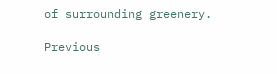of surrounding greenery.

Previous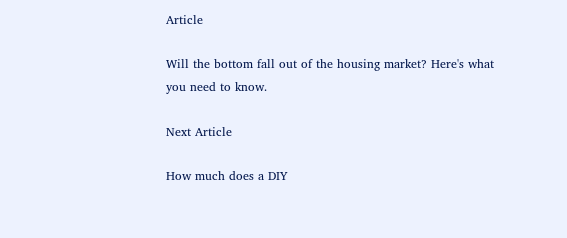Article

Will the bottom fall out of the housing market? Here's what you need to know.

Next Article

How much does a DIY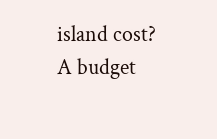island cost? A budget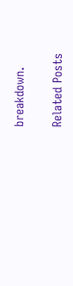breakdown.

Related Posts